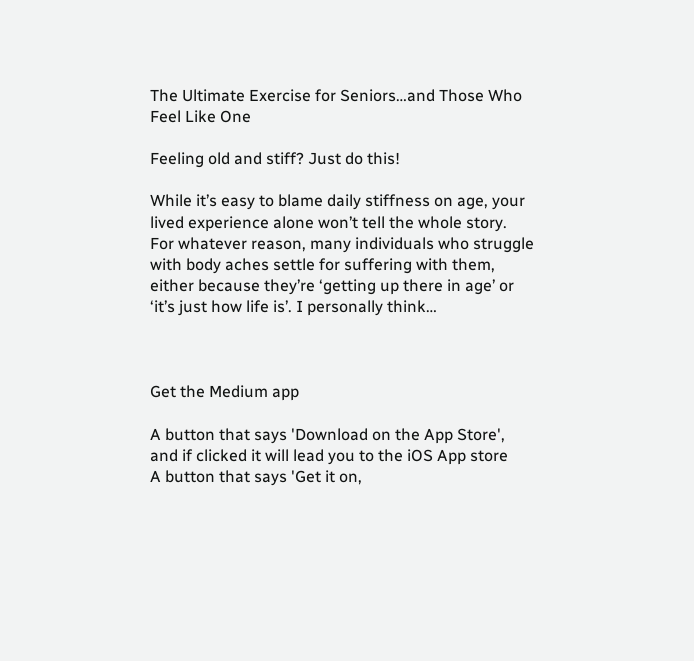The Ultimate Exercise for Seniors…and Those Who Feel Like One

Feeling old and stiff? Just do this!

While it’s easy to blame daily stiffness on age, your lived experience alone won’t tell the whole story. For whatever reason, many individuals who struggle with body aches settle for suffering with them, either because they’re ‘getting up there in age’ or ‘it’s just how life is’. I personally think…



Get the Medium app

A button that says 'Download on the App Store', and if clicked it will lead you to the iOS App store
A button that says 'Get it on,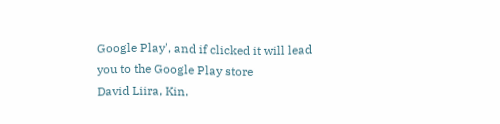Google Play', and if clicked it will lead you to the Google Play store
David Liira, Kin.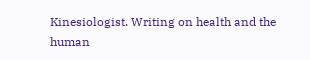Kinesiologist. Writing on health and the human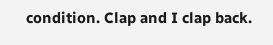condition. Clap and I clap back.